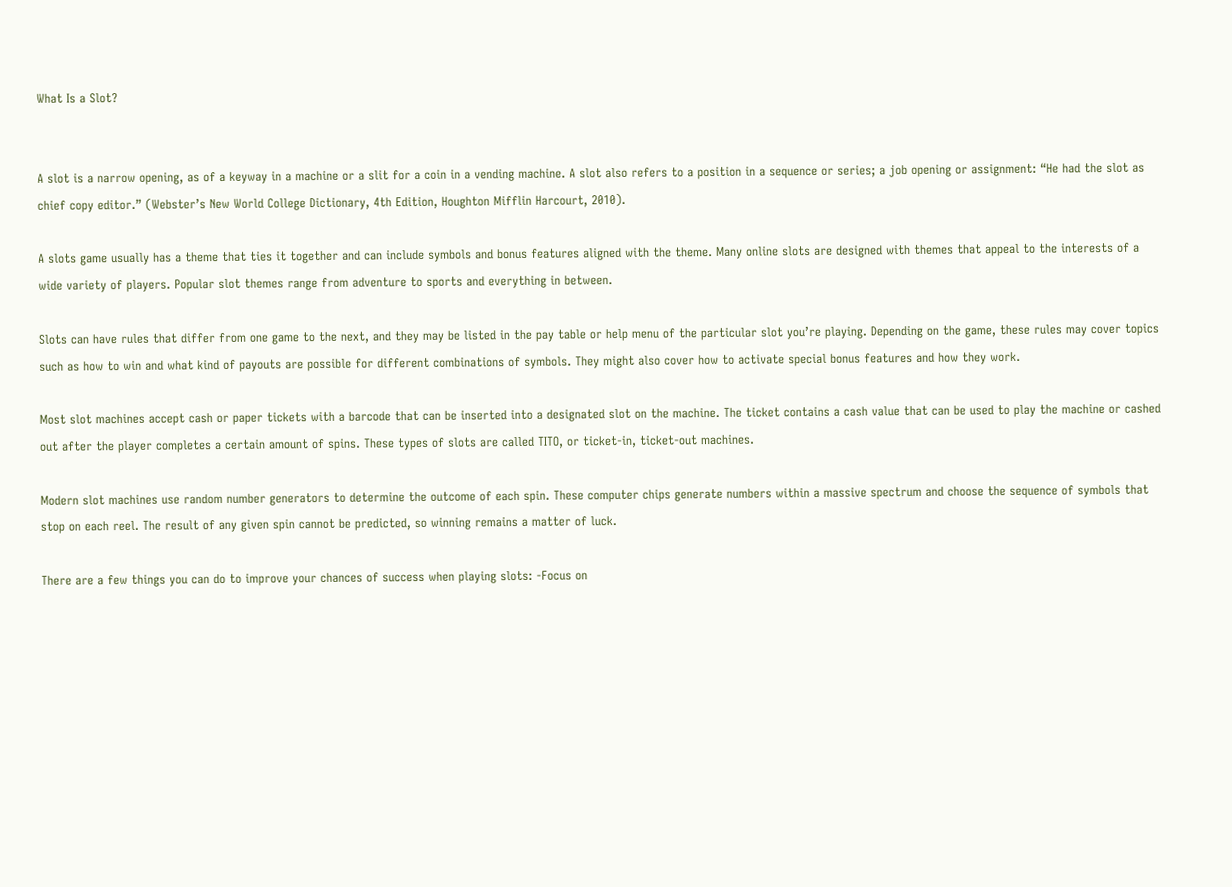What Is a Slot?


A slot is a narrow opening, as of a keyway in a machine or a slit for a coin in a vending machine. A slot also refers to a position in a sequence or series; a job opening or assignment: “He had the slot as chief copy editor.” (Webster’s New World College Dictionary, 4th Edition, Houghton Mifflin Harcourt, 2010).

A slots game usually has a theme that ties it together and can include symbols and bonus features aligned with the theme. Many online slots are designed with themes that appeal to the interests of a wide variety of players. Popular slot themes range from adventure to sports and everything in between.

Slots can have rules that differ from one game to the next, and they may be listed in the pay table or help menu of the particular slot you’re playing. Depending on the game, these rules may cover topics such as how to win and what kind of payouts are possible for different combinations of symbols. They might also cover how to activate special bonus features and how they work.

Most slot machines accept cash or paper tickets with a barcode that can be inserted into a designated slot on the machine. The ticket contains a cash value that can be used to play the machine or cashed out after the player completes a certain amount of spins. These types of slots are called TITO, or ticket-in, ticket-out machines.

Modern slot machines use random number generators to determine the outcome of each spin. These computer chips generate numbers within a massive spectrum and choose the sequence of symbols that stop on each reel. The result of any given spin cannot be predicted, so winning remains a matter of luck.

There are a few things you can do to improve your chances of success when playing slots: -Focus on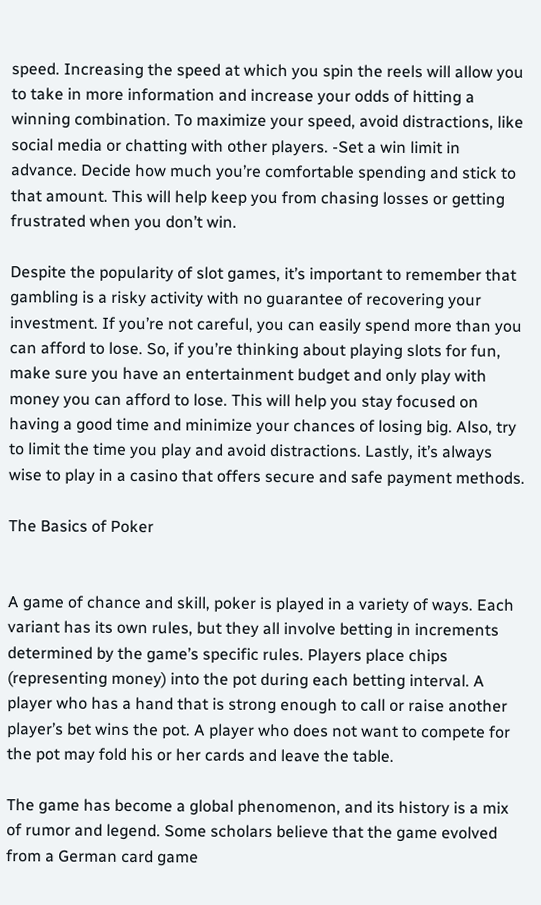speed. Increasing the speed at which you spin the reels will allow you to take in more information and increase your odds of hitting a winning combination. To maximize your speed, avoid distractions, like social media or chatting with other players. -Set a win limit in advance. Decide how much you’re comfortable spending and stick to that amount. This will help keep you from chasing losses or getting frustrated when you don’t win.

Despite the popularity of slot games, it’s important to remember that gambling is a risky activity with no guarantee of recovering your investment. If you’re not careful, you can easily spend more than you can afford to lose. So, if you’re thinking about playing slots for fun, make sure you have an entertainment budget and only play with money you can afford to lose. This will help you stay focused on having a good time and minimize your chances of losing big. Also, try to limit the time you play and avoid distractions. Lastly, it’s always wise to play in a casino that offers secure and safe payment methods.

The Basics of Poker


A game of chance and skill, poker is played in a variety of ways. Each variant has its own rules, but they all involve betting in increments determined by the game’s specific rules. Players place chips (representing money) into the pot during each betting interval. A player who has a hand that is strong enough to call or raise another player’s bet wins the pot. A player who does not want to compete for the pot may fold his or her cards and leave the table.

The game has become a global phenomenon, and its history is a mix of rumor and legend. Some scholars believe that the game evolved from a German card game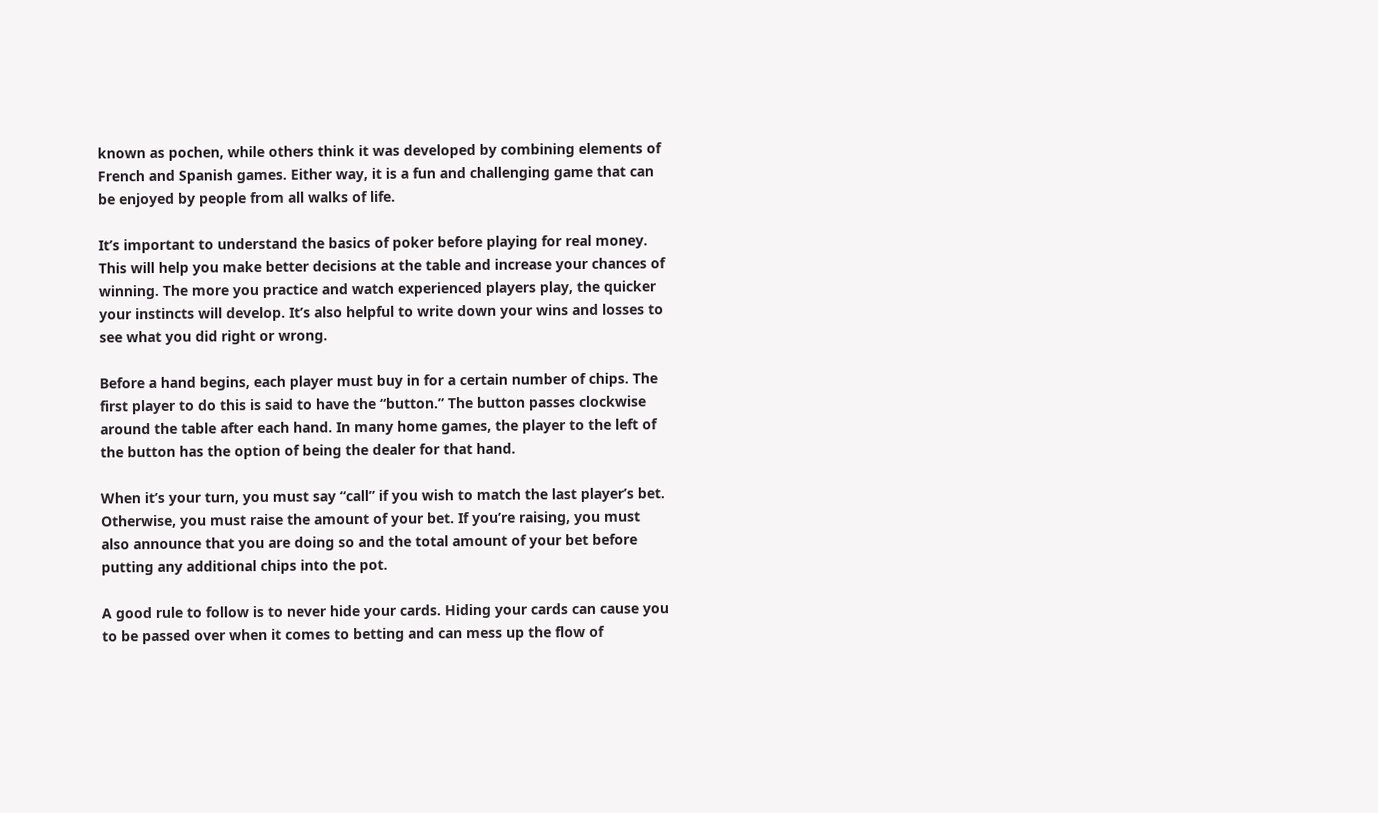known as pochen, while others think it was developed by combining elements of French and Spanish games. Either way, it is a fun and challenging game that can be enjoyed by people from all walks of life.

It’s important to understand the basics of poker before playing for real money. This will help you make better decisions at the table and increase your chances of winning. The more you practice and watch experienced players play, the quicker your instincts will develop. It’s also helpful to write down your wins and losses to see what you did right or wrong.

Before a hand begins, each player must buy in for a certain number of chips. The first player to do this is said to have the “button.” The button passes clockwise around the table after each hand. In many home games, the player to the left of the button has the option of being the dealer for that hand.

When it’s your turn, you must say “call” if you wish to match the last player’s bet. Otherwise, you must raise the amount of your bet. If you’re raising, you must also announce that you are doing so and the total amount of your bet before putting any additional chips into the pot.

A good rule to follow is to never hide your cards. Hiding your cards can cause you to be passed over when it comes to betting and can mess up the flow of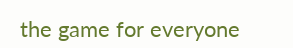the game for everyone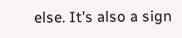else. It’s also a sign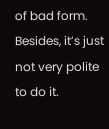of bad form. Besides, it’s just not very polite to do it.